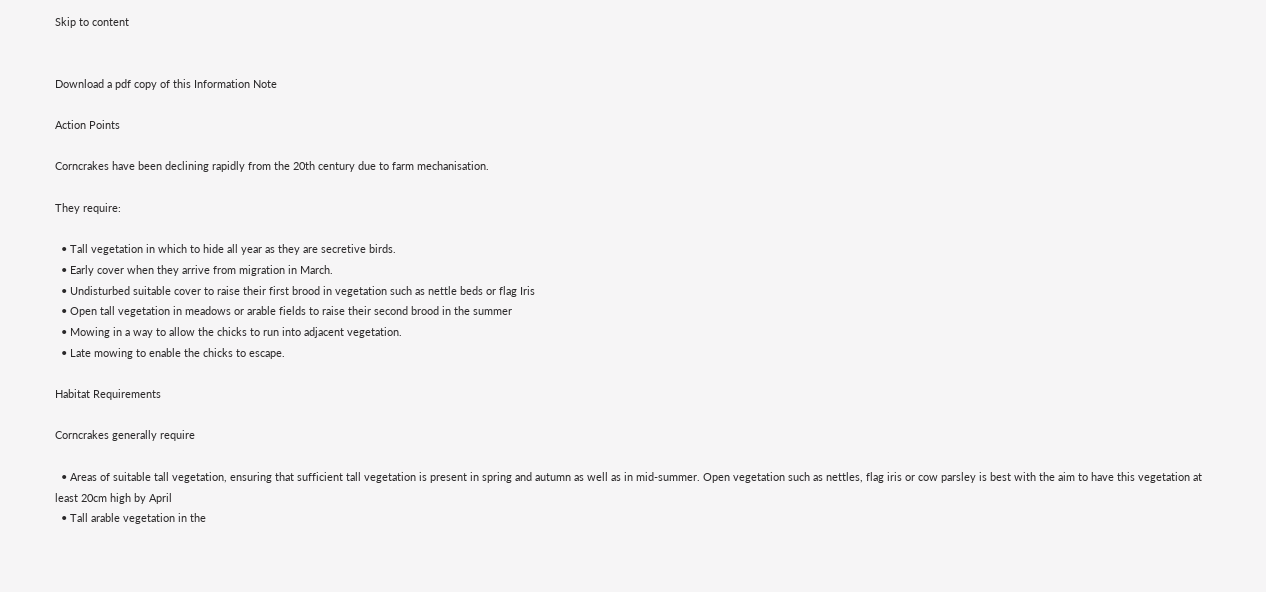Skip to content


Download a pdf copy of this Information Note

Action Points

Corncrakes have been declining rapidly from the 20th century due to farm mechanisation.

They require:

  • Tall vegetation in which to hide all year as they are secretive birds.
  • Early cover when they arrive from migration in March.
  • Undisturbed suitable cover to raise their first brood in vegetation such as nettle beds or flag Iris
  • Open tall vegetation in meadows or arable fields to raise their second brood in the summer
  • Mowing in a way to allow the chicks to run into adjacent vegetation.
  • Late mowing to enable the chicks to escape.

Habitat Requirements

Corncrakes generally require

  • Areas of suitable tall vegetation, ensuring that sufficient tall vegetation is present in spring and autumn as well as in mid-summer. Open vegetation such as nettles, flag iris or cow parsley is best with the aim to have this vegetation at least 20cm high by April
  • Tall arable vegetation in the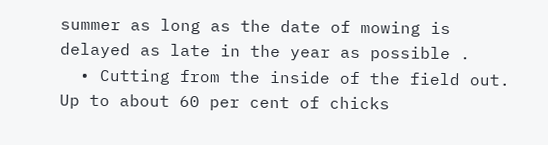summer as long as the date of mowing is delayed as late in the year as possible .
  • Cutting from the inside of the field out. Up to about 60 per cent of chicks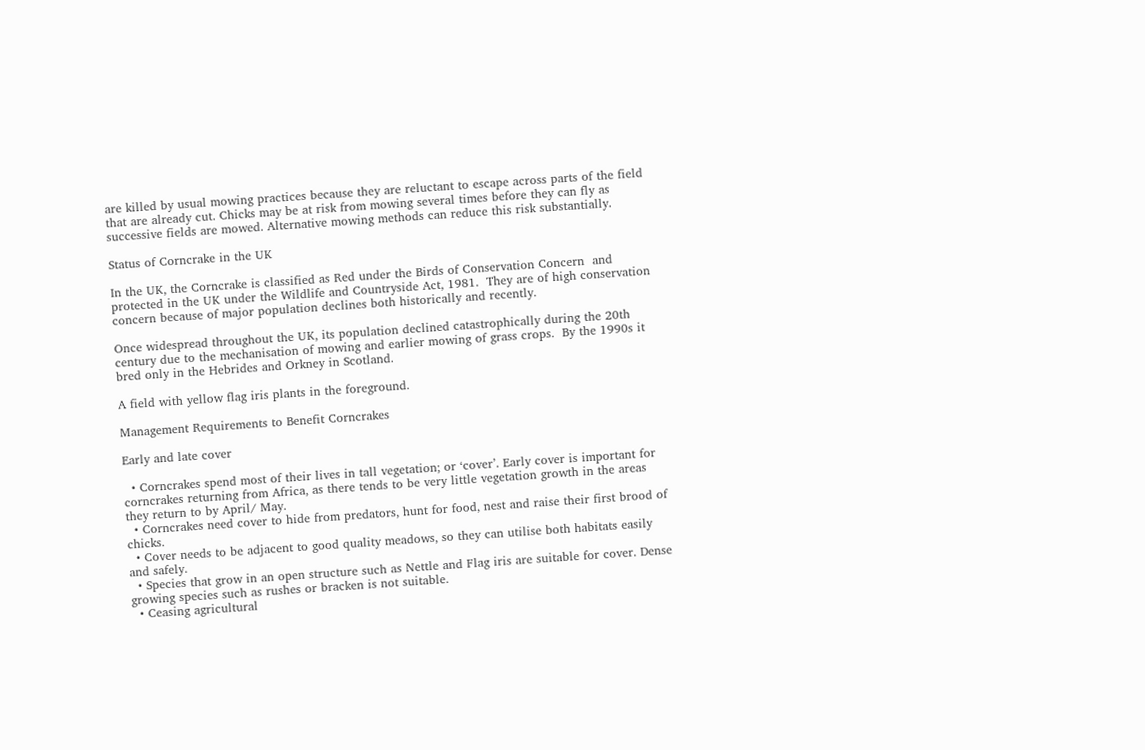are killed by usual mowing practices because they are reluctant to escape across parts of the field that are already cut. Chicks may be at risk from mowing several times before they can fly as successive fields are mowed. Alternative mowing methods can reduce this risk substantially.

Status of Corncrake in the UK

In the UK, the Corncrake is classified as Red under the Birds of Conservation Concern  and protected in the UK under the Wildlife and Countryside Act, 1981.  They are of high conservation concern because of major population declines both historically and recently.

Once widespread throughout the UK, its population declined catastrophically during the 20th century due to the mechanisation of mowing and earlier mowing of grass crops.  By the 1990s it bred only in the Hebrides and Orkney in Scotland.

A field with yellow flag iris plants in the foreground.

Management Requirements to Benefit Corncrakes

Early and late cover

  • Corncrakes spend most of their lives in tall vegetation; or ‘cover’. Early cover is important for corncrakes returning from Africa, as there tends to be very little vegetation growth in the areas they return to by April/ May.
  • Corncrakes need cover to hide from predators, hunt for food, nest and raise their first brood of chicks.
  • Cover needs to be adjacent to good quality meadows, so they can utilise both habitats easily and safely.
  • Species that grow in an open structure such as Nettle and Flag iris are suitable for cover. Dense growing species such as rushes or bracken is not suitable.
  • Ceasing agricultural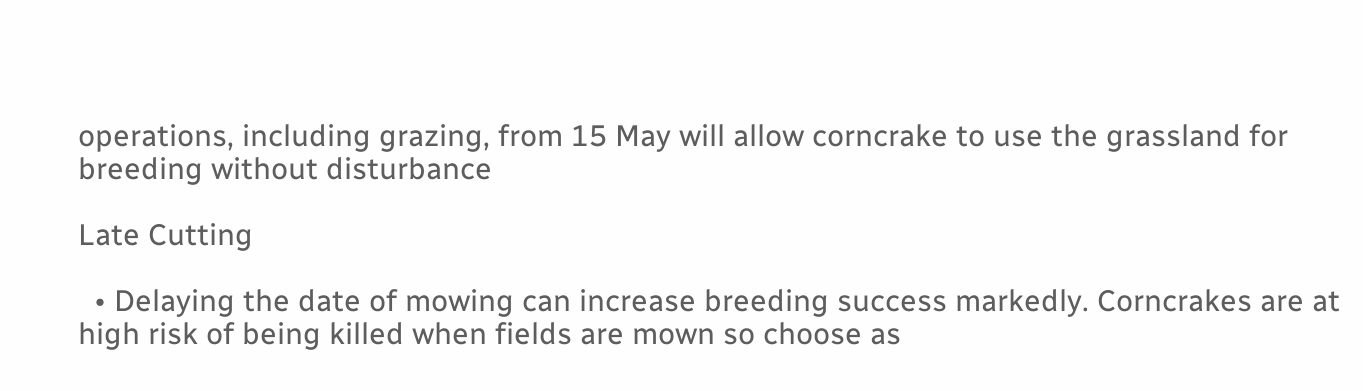operations, including grazing, from 15 May will allow corncrake to use the grassland for breeding without disturbance

Late Cutting

  • Delaying the date of mowing can increase breeding success markedly. Corncrakes are at high risk of being killed when fields are mown so choose as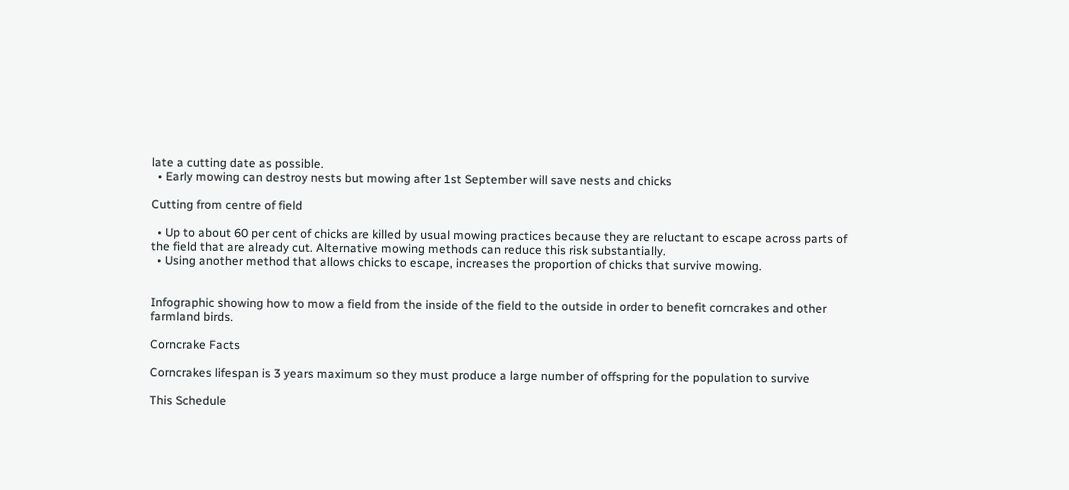late a cutting date as possible.
  • Early mowing can destroy nests but mowing after 1st September will save nests and chicks

Cutting from centre of field

  • Up to about 60 per cent of chicks are killed by usual mowing practices because they are reluctant to escape across parts of the field that are already cut. Alternative mowing methods can reduce this risk substantially.
  • Using another method that allows chicks to escape, increases the proportion of chicks that survive mowing.


Infographic showing how to mow a field from the inside of the field to the outside in order to benefit corncrakes and other farmland birds.

Corncrake Facts

Corncrakes lifespan is 3 years maximum so they must produce a large number of offspring for the population to survive

This Schedule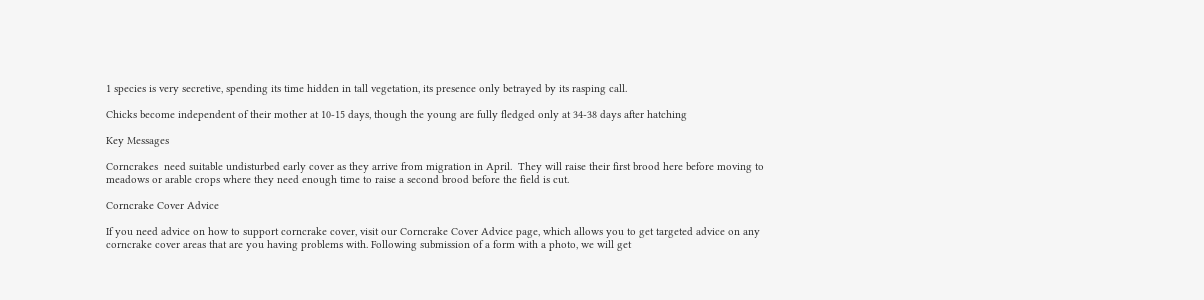1 species is very secretive, spending its time hidden in tall vegetation, its presence only betrayed by its rasping call.

Chicks become independent of their mother at 10-15 days, though the young are fully fledged only at 34-38 days after hatching

Key Messages

Corncrakes  need suitable undisturbed early cover as they arrive from migration in April.  They will raise their first brood here before moving to meadows or arable crops where they need enough time to raise a second brood before the field is cut.

Corncrake Cover Advice

If you need advice on how to support corncrake cover, visit our Corncrake Cover Advice page, which allows you to get targeted advice on any corncrake cover areas that are you having problems with. Following submission of a form with a photo, we will get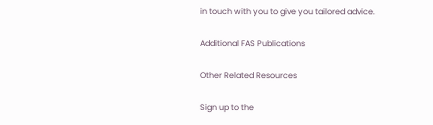in touch with you to give you tailored advice.

Additional FAS Publications

Other Related Resources

Sign up to the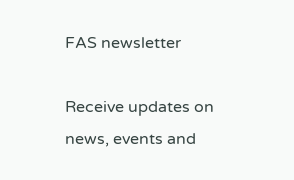FAS newsletter

Receive updates on news, events and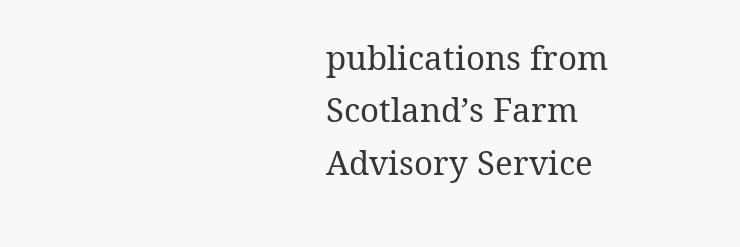publications from Scotland’s Farm Advisory Service